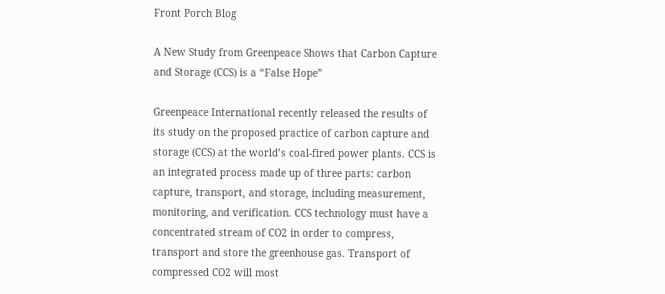Front Porch Blog

A New Study from Greenpeace Shows that Carbon Capture and Storage (CCS) is a “False Hope”

Greenpeace International recently released the results of its study on the proposed practice of carbon capture and storage (CCS) at the world’s coal-fired power plants. CCS is an integrated process made up of three parts: carbon capture, transport, and storage, including measurement, monitoring, and verification. CCS technology must have a concentrated stream of CO2 in order to compress, transport and store the greenhouse gas. Transport of compressed CO2 will most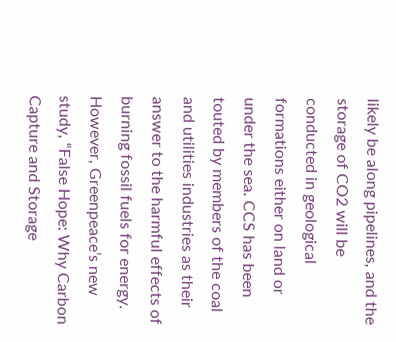likely be along pipelines, and the storage of CO2 will be conducted in geological formations either on land or under the sea. CCS has been touted by members of the coal and utilities industries as their answer to the harmful effects of burning fossil fuels for energy. However, Greenpeace’s new study, “False Hope: Why Carbon Capture and Storage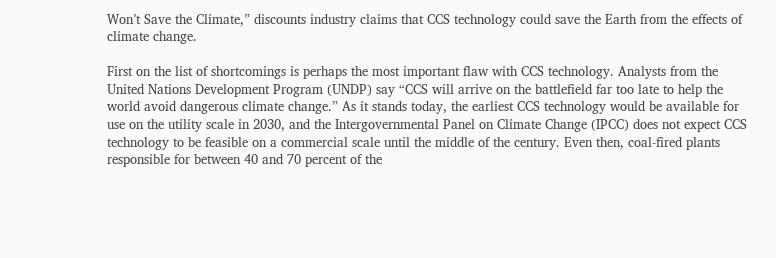Won’t Save the Climate,” discounts industry claims that CCS technology could save the Earth from the effects of climate change.

First on the list of shortcomings is perhaps the most important flaw with CCS technology. Analysts from the United Nations Development Program (UNDP) say “CCS will arrive on the battlefield far too late to help the world avoid dangerous climate change.” As it stands today, the earliest CCS technology would be available for use on the utility scale in 2030, and the Intergovernmental Panel on Climate Change (IPCC) does not expect CCS technology to be feasible on a commercial scale until the middle of the century. Even then, coal-fired plants responsible for between 40 and 70 percent of the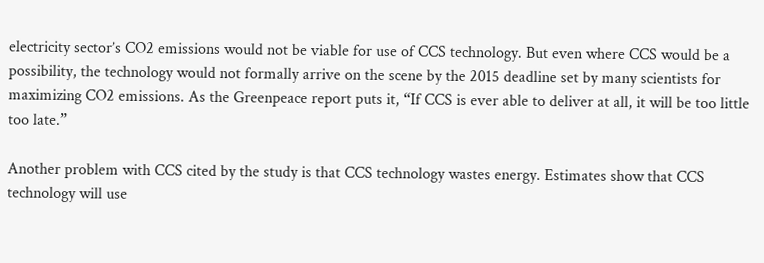electricity sector’s CO2 emissions would not be viable for use of CCS technology. But even where CCS would be a possibility, the technology would not formally arrive on the scene by the 2015 deadline set by many scientists for maximizing CO2 emissions. As the Greenpeace report puts it, “If CCS is ever able to deliver at all, it will be too little too late.”

Another problem with CCS cited by the study is that CCS technology wastes energy. Estimates show that CCS technology will use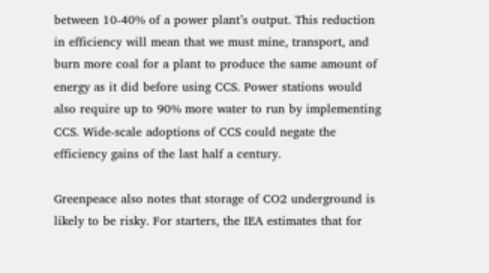between 10-40% of a power plant’s output. This reduction in efficiency will mean that we must mine, transport, and burn more coal for a plant to produce the same amount of energy as it did before using CCS. Power stations would also require up to 90% more water to run by implementing CCS. Wide-scale adoptions of CCS could negate the efficiency gains of the last half a century.

Greenpeace also notes that storage of CO2 underground is likely to be risky. For starters, the IEA estimates that for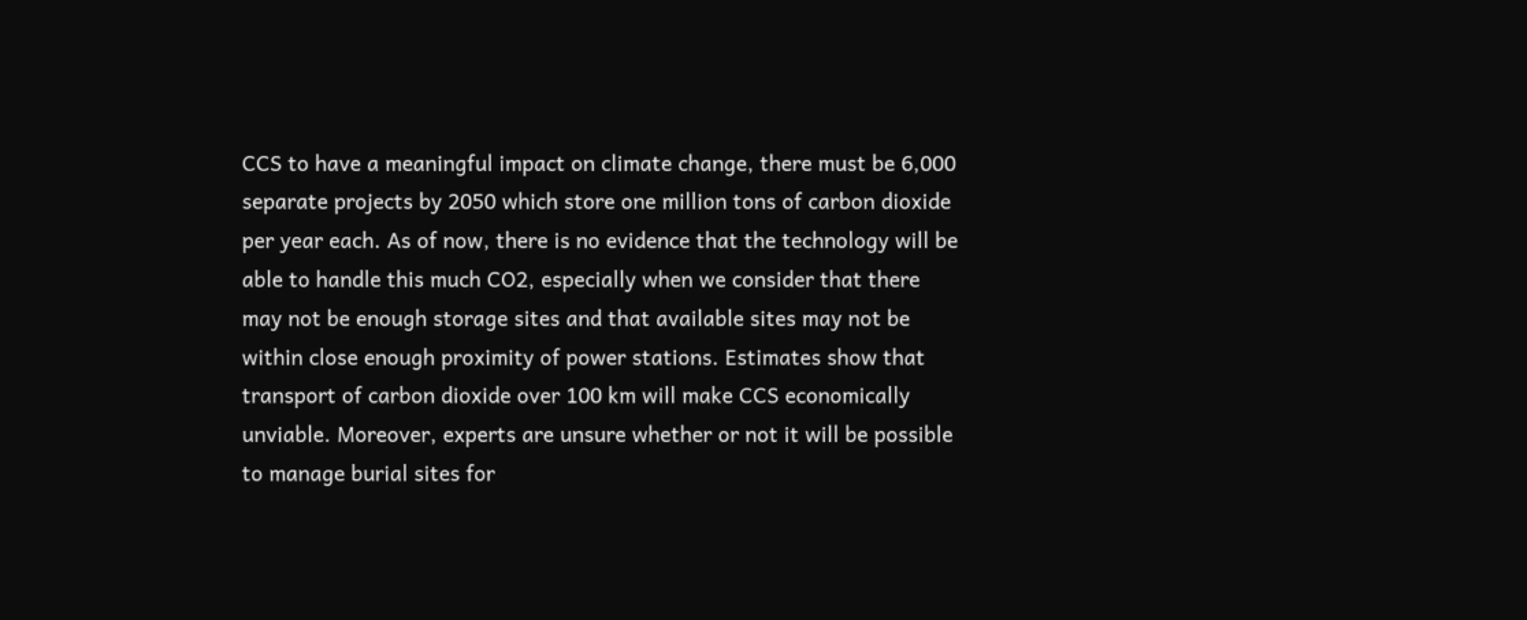CCS to have a meaningful impact on climate change, there must be 6,000 separate projects by 2050 which store one million tons of carbon dioxide per year each. As of now, there is no evidence that the technology will be able to handle this much CO2, especially when we consider that there may not be enough storage sites and that available sites may not be within close enough proximity of power stations. Estimates show that transport of carbon dioxide over 100 km will make CCS economically unviable. Moreover, experts are unsure whether or not it will be possible to manage burial sites for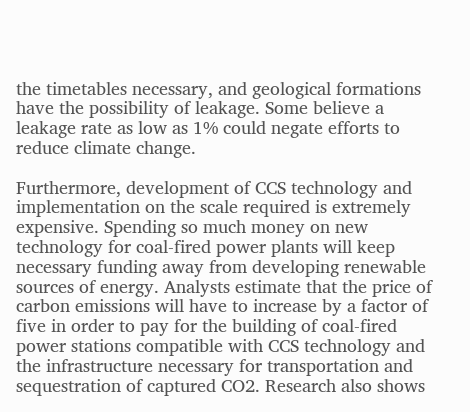the timetables necessary, and geological formations have the possibility of leakage. Some believe a leakage rate as low as 1% could negate efforts to reduce climate change.

Furthermore, development of CCS technology and implementation on the scale required is extremely expensive. Spending so much money on new technology for coal-fired power plants will keep necessary funding away from developing renewable sources of energy. Analysts estimate that the price of carbon emissions will have to increase by a factor of five in order to pay for the building of coal-fired power stations compatible with CCS technology and the infrastructure necessary for transportation and sequestration of captured CO2. Research also shows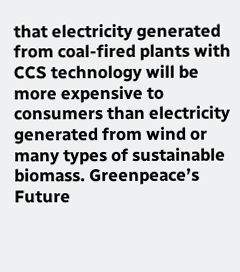that electricity generated from coal-fired plants with CCS technology will be more expensive to consumers than electricity generated from wind or many types of sustainable biomass. Greenpeace’s Future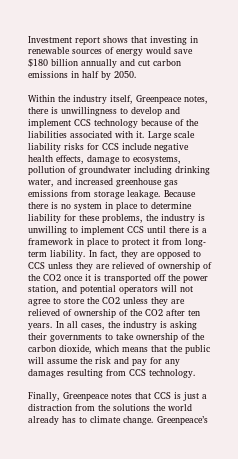Investment report shows that investing in renewable sources of energy would save $180 billion annually and cut carbon emissions in half by 2050.

Within the industry itself, Greenpeace notes, there is unwillingness to develop and implement CCS technology because of the liabilities associated with it. Large scale liability risks for CCS include negative health effects, damage to ecosystems, pollution of groundwater including drinking water, and increased greenhouse gas emissions from storage leakage. Because there is no system in place to determine liability for these problems, the industry is unwilling to implement CCS until there is a framework in place to protect it from long-term liability. In fact, they are opposed to CCS unless they are relieved of ownership of the CO2 once it is transported off the power station, and potential operators will not agree to store the CO2 unless they are relieved of ownership of the CO2 after ten years. In all cases, the industry is asking their governments to take ownership of the carbon dioxide, which means that the public will assume the risk and pay for any damages resulting from CCS technology.

Finally, Greenpeace notes that CCS is just a distraction from the solutions the world already has to climate change. Greenpeace’s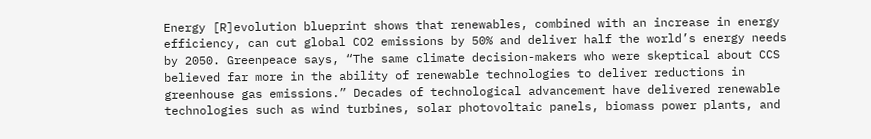Energy [R]evolution blueprint shows that renewables, combined with an increase in energy efficiency, can cut global CO2 emissions by 50% and deliver half the world’s energy needs by 2050. Greenpeace says, “The same climate decision-makers who were skeptical about CCS believed far more in the ability of renewable technologies to deliver reductions in greenhouse gas emissions.” Decades of technological advancement have delivered renewable technologies such as wind turbines, solar photovoltaic panels, biomass power plants, and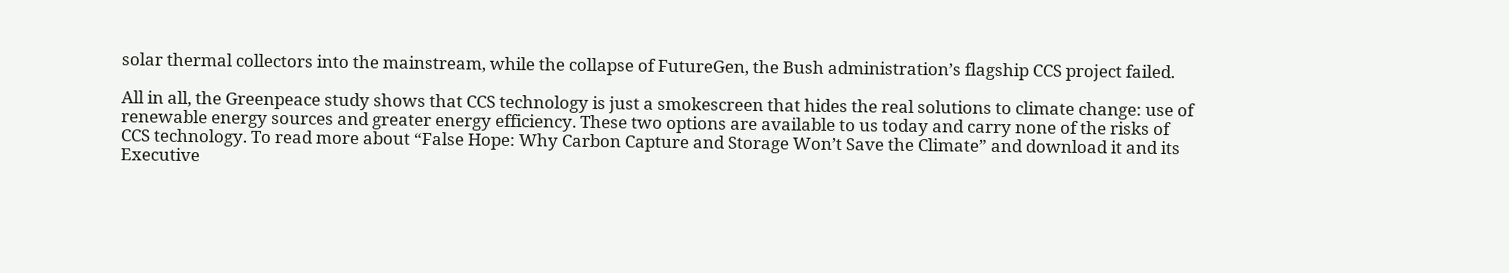solar thermal collectors into the mainstream, while the collapse of FutureGen, the Bush administration’s flagship CCS project failed.

All in all, the Greenpeace study shows that CCS technology is just a smokescreen that hides the real solutions to climate change: use of renewable energy sources and greater energy efficiency. These two options are available to us today and carry none of the risks of CCS technology. To read more about “False Hope: Why Carbon Capture and Storage Won’t Save the Climate” and download it and its Executive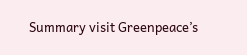Summary visit Greenpeace’s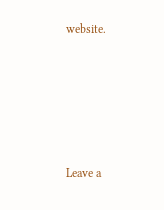website.





Leave a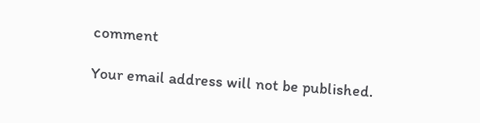comment

Your email address will not be published.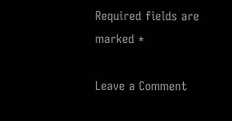Required fields are marked *

Leave a Comment